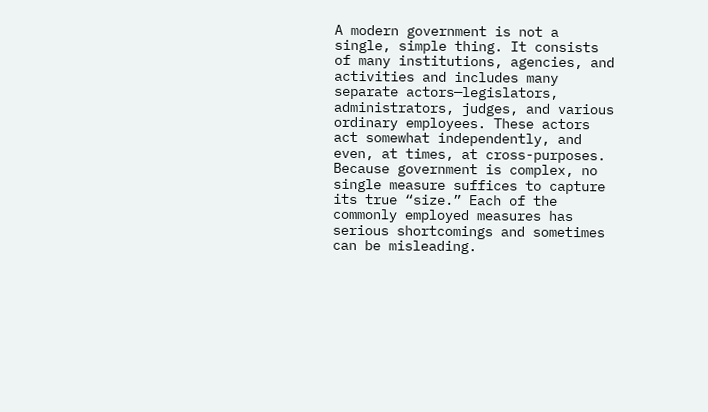A modern government is not a single, simple thing. It consists of many institutions, agencies, and activities and includes many separate actors—legislators, administrators, judges, and various ordinary employees. These actors act somewhat independently, and even, at times, at cross-purposes. Because government is complex, no single measure suffices to capture its true “size.” Each of the commonly employed measures has serious shortcomings and sometimes can be misleading.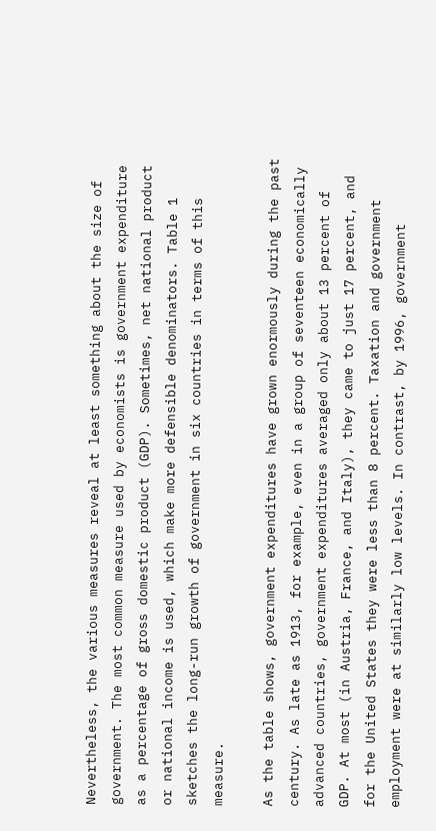Nevertheless, the various measures reveal at least something about the size of government. The most common measure used by economists is government expenditure as a percentage of gross domestic product (GDP). Sometimes, net national product or national income is used, which make more defensible denominators. Table 1 sketches the long-run growth of government in six countries in terms of this measure.

As the table shows, government expenditures have grown enormously during the past century. As late as 1913, for example, even in a group of seventeen economically advanced countries, government expenditures averaged only about 13 percent of GDP. At most (in Austria, France, and Italy), they came to just 17 percent, and for the United States they were less than 8 percent. Taxation and government employment were at similarly low levels. In contrast, by 1996, government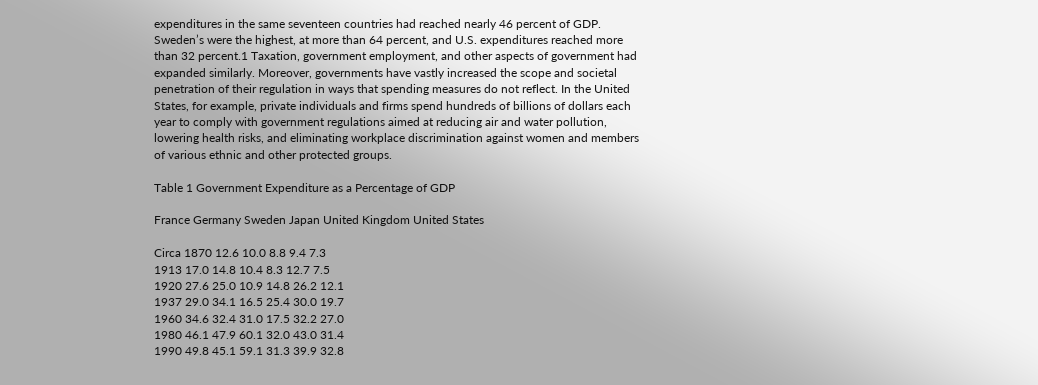expenditures in the same seventeen countries had reached nearly 46 percent of GDP. Sweden’s were the highest, at more than 64 percent, and U.S. expenditures reached more than 32 percent.1 Taxation, government employment, and other aspects of government had expanded similarly. Moreover, governments have vastly increased the scope and societal penetration of their regulation in ways that spending measures do not reflect. In the United States, for example, private individuals and firms spend hundreds of billions of dollars each year to comply with government regulations aimed at reducing air and water pollution, lowering health risks, and eliminating workplace discrimination against women and members of various ethnic and other protected groups.

Table 1 Government Expenditure as a Percentage of GDP

France Germany Sweden Japan United Kingdom United States

Circa 1870 12.6 10.0 8.8 9.4 7.3
1913 17.0 14.8 10.4 8.3 12.7 7.5
1920 27.6 25.0 10.9 14.8 26.2 12.1
1937 29.0 34.1 16.5 25.4 30.0 19.7
1960 34.6 32.4 31.0 17.5 32.2 27.0
1980 46.1 47.9 60.1 32.0 43.0 31.4
1990 49.8 45.1 59.1 31.3 39.9 32.8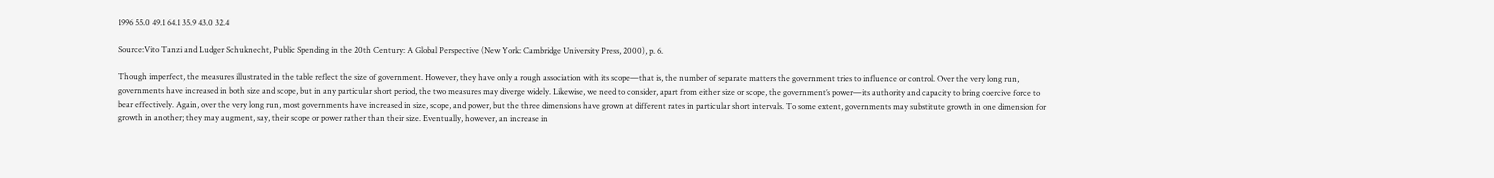1996 55.0 49.1 64.1 35.9 43.0 32.4

Source:Vito Tanzi and Ludger Schuknecht, Public Spending in the 20th Century: A Global Perspective (New York: Cambridge University Press, 2000), p. 6.

Though imperfect, the measures illustrated in the table reflect the size of government. However, they have only a rough association with its scope—that is, the number of separate matters the government tries to influence or control. Over the very long run, governments have increased in both size and scope, but in any particular short period, the two measures may diverge widely. Likewise, we need to consider, apart from either size or scope, the government’s power—its authority and capacity to bring coercive force to bear effectively. Again, over the very long run, most governments have increased in size, scope, and power, but the three dimensions have grown at different rates in particular short intervals. To some extent, governments may substitute growth in one dimension for growth in another; they may augment, say, their scope or power rather than their size. Eventually, however, an increase in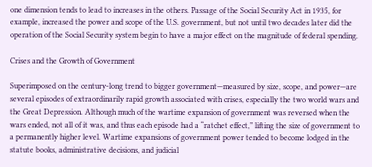one dimension tends to lead to increases in the others. Passage of the Social Security Act in 1935, for example, increased the power and scope of the U.S. government, but not until two decades later did the operation of the Social Security system begin to have a major effect on the magnitude of federal spending.

Crises and the Growth of Government

Superimposed on the century-long trend to bigger government—measured by size, scope, and power—are several episodes of extraordinarily rapid growth associated with crises, especially the two world wars and the Great Depression. Although much of the wartime expansion of government was reversed when the wars ended, not all of it was, and thus each episode had a “ratchet effect,” lifting the size of government to a permanently higher level. Wartime expansions of government power tended to become lodged in the statute books, administrative decisions, and judicial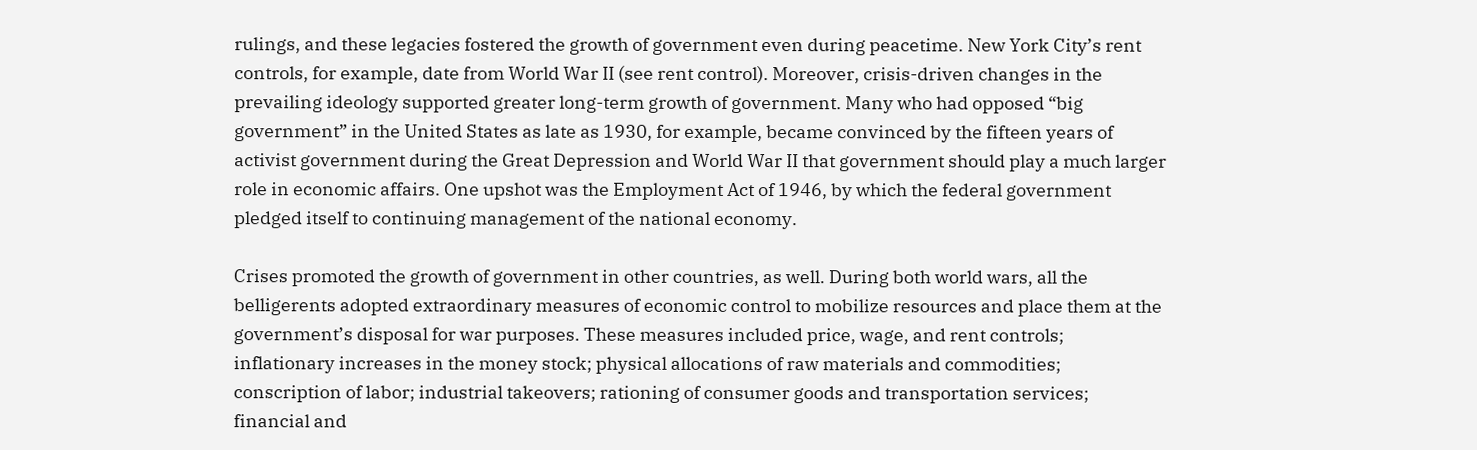rulings, and these legacies fostered the growth of government even during peacetime. New York City’s rent controls, for example, date from World War II (see rent control). Moreover, crisis-driven changes in the prevailing ideology supported greater long-term growth of government. Many who had opposed “big government” in the United States as late as 1930, for example, became convinced by the fifteen years of activist government during the Great Depression and World War II that government should play a much larger role in economic affairs. One upshot was the Employment Act of 1946, by which the federal government pledged itself to continuing management of the national economy.

Crises promoted the growth of government in other countries, as well. During both world wars, all the belligerents adopted extraordinary measures of economic control to mobilize resources and place them at the government’s disposal for war purposes. These measures included price, wage, and rent controls; inflationary increases in the money stock; physical allocations of raw materials and commodities; conscription of labor; industrial takeovers; rationing of consumer goods and transportation services; financial and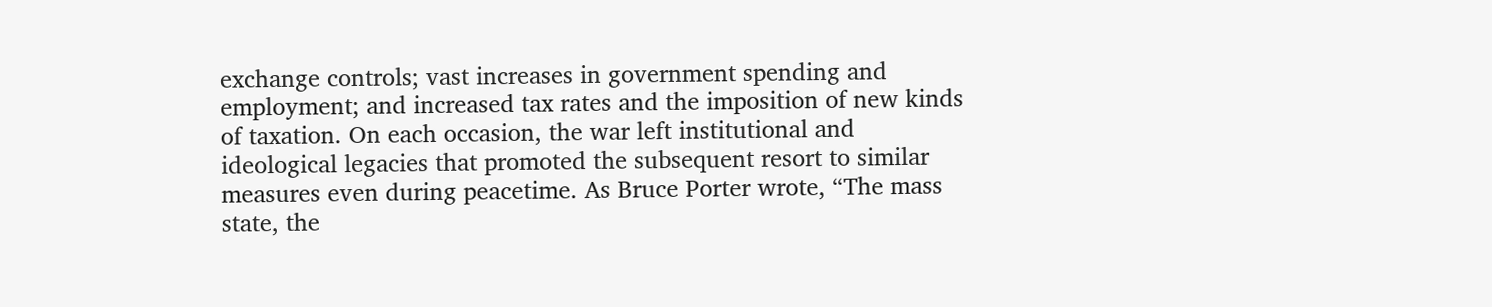exchange controls; vast increases in government spending and employment; and increased tax rates and the imposition of new kinds of taxation. On each occasion, the war left institutional and ideological legacies that promoted the subsequent resort to similar measures even during peacetime. As Bruce Porter wrote, “The mass state, the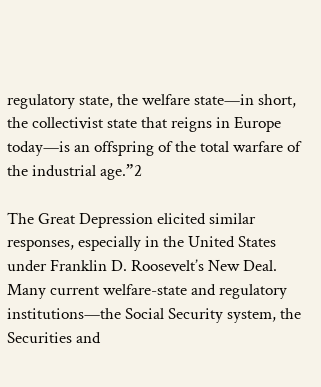regulatory state, the welfare state—in short, the collectivist state that reigns in Europe today—is an offspring of the total warfare of the industrial age.”2

The Great Depression elicited similar responses, especially in the United States under Franklin D. Roosevelt’s New Deal. Many current welfare-state and regulatory institutions—the Social Security system, the Securities and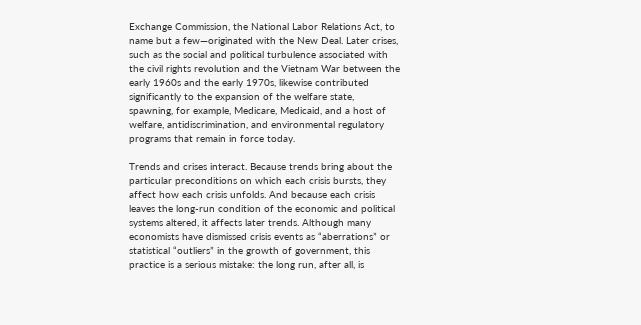Exchange Commission, the National Labor Relations Act, to name but a few—originated with the New Deal. Later crises, such as the social and political turbulence associated with the civil rights revolution and the Vietnam War between the early 1960s and the early 1970s, likewise contributed significantly to the expansion of the welfare state, spawning, for example, Medicare, Medicaid, and a host of welfare, antidiscrimination, and environmental regulatory programs that remain in force today.

Trends and crises interact. Because trends bring about the particular preconditions on which each crisis bursts, they affect how each crisis unfolds. And because each crisis leaves the long-run condition of the economic and political systems altered, it affects later trends. Although many economists have dismissed crisis events as “aberrations” or statistical “outliers” in the growth of government, this practice is a serious mistake: the long run, after all, is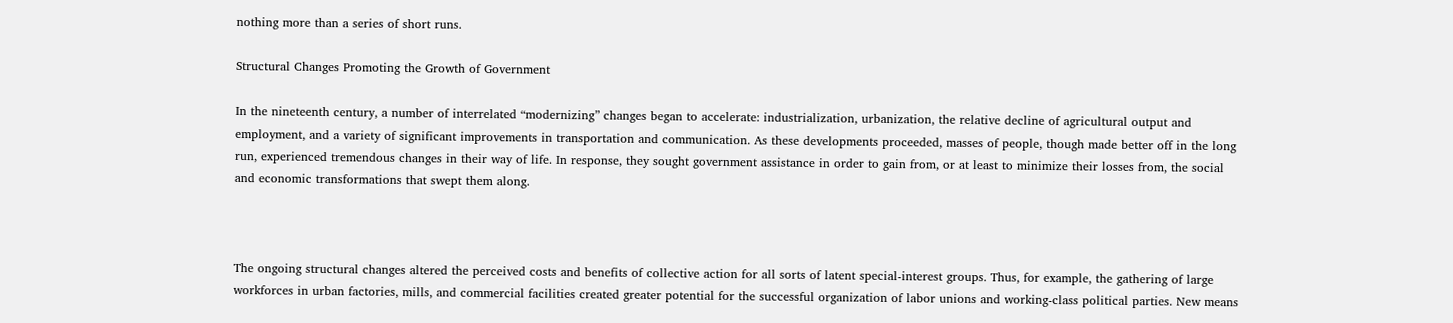nothing more than a series of short runs.

Structural Changes Promoting the Growth of Government

In the nineteenth century, a number of interrelated “modernizing” changes began to accelerate: industrialization, urbanization, the relative decline of agricultural output and employment, and a variety of significant improvements in transportation and communication. As these developments proceeded, masses of people, though made better off in the long run, experienced tremendous changes in their way of life. In response, they sought government assistance in order to gain from, or at least to minimize their losses from, the social and economic transformations that swept them along.



The ongoing structural changes altered the perceived costs and benefits of collective action for all sorts of latent special-interest groups. Thus, for example, the gathering of large workforces in urban factories, mills, and commercial facilities created greater potential for the successful organization of labor unions and working-class political parties. New means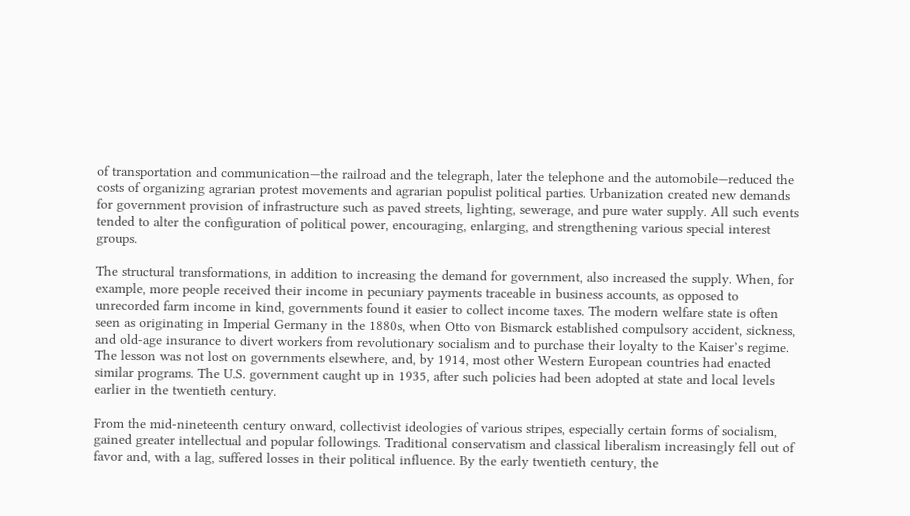of transportation and communication—the railroad and the telegraph, later the telephone and the automobile—reduced the costs of organizing agrarian protest movements and agrarian populist political parties. Urbanization created new demands for government provision of infrastructure such as paved streets, lighting, sewerage, and pure water supply. All such events tended to alter the configuration of political power, encouraging, enlarging, and strengthening various special interest groups.

The structural transformations, in addition to increasing the demand for government, also increased the supply. When, for example, more people received their income in pecuniary payments traceable in business accounts, as opposed to unrecorded farm income in kind, governments found it easier to collect income taxes. The modern welfare state is often seen as originating in Imperial Germany in the 1880s, when Otto von Bismarck established compulsory accident, sickness, and old-age insurance to divert workers from revolutionary socialism and to purchase their loyalty to the Kaiser’s regime. The lesson was not lost on governments elsewhere, and, by 1914, most other Western European countries had enacted similar programs. The U.S. government caught up in 1935, after such policies had been adopted at state and local levels earlier in the twentieth century.

From the mid-nineteenth century onward, collectivist ideologies of various stripes, especially certain forms of socialism, gained greater intellectual and popular followings. Traditional conservatism and classical liberalism increasingly fell out of favor and, with a lag, suffered losses in their political influence. By the early twentieth century, the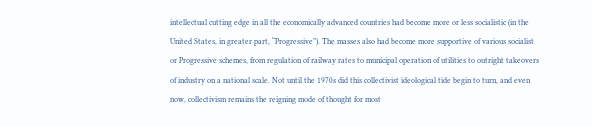intellectual cutting edge in all the economically advanced countries had become more or less socialistic (in the United States, in greater part, “Progressive”). The masses also had become more supportive of various socialist or Progressive schemes, from regulation of railway rates to municipal operation of utilities to outright takeovers of industry on a national scale. Not until the 1970s did this collectivist ideological tide begin to turn, and even now, collectivism remains the reigning mode of thought for most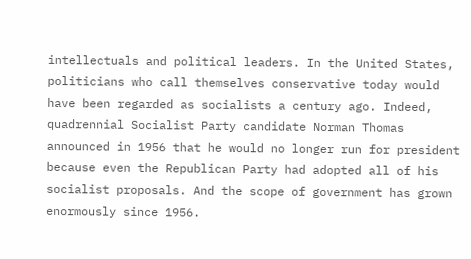intellectuals and political leaders. In the United States, politicians who call themselves conservative today would have been regarded as socialists a century ago. Indeed, quadrennial Socialist Party candidate Norman Thomas announced in 1956 that he would no longer run for president because even the Republican Party had adopted all of his socialist proposals. And the scope of government has grown enormously since 1956.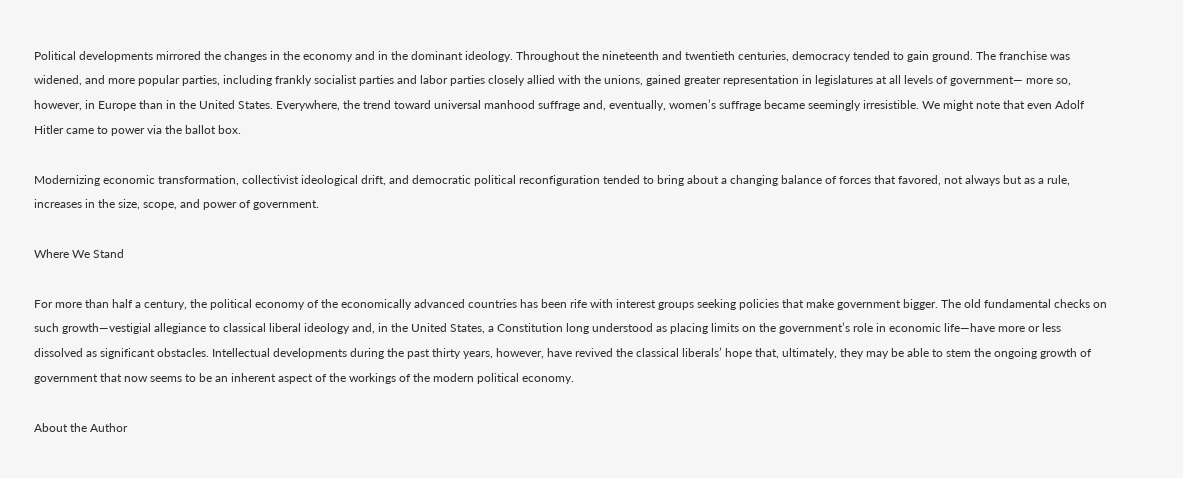Political developments mirrored the changes in the economy and in the dominant ideology. Throughout the nineteenth and twentieth centuries, democracy tended to gain ground. The franchise was widened, and more popular parties, including frankly socialist parties and labor parties closely allied with the unions, gained greater representation in legislatures at all levels of government— more so, however, in Europe than in the United States. Everywhere, the trend toward universal manhood suffrage and, eventually, women’s suffrage became seemingly irresistible. We might note that even Adolf Hitler came to power via the ballot box.

Modernizing economic transformation, collectivist ideological drift, and democratic political reconfiguration tended to bring about a changing balance of forces that favored, not always but as a rule, increases in the size, scope, and power of government.

Where We Stand

For more than half a century, the political economy of the economically advanced countries has been rife with interest groups seeking policies that make government bigger. The old fundamental checks on such growth—vestigial allegiance to classical liberal ideology and, in the United States, a Constitution long understood as placing limits on the government’s role in economic life—have more or less dissolved as significant obstacles. Intellectual developments during the past thirty years, however, have revived the classical liberals’ hope that, ultimately, they may be able to stem the ongoing growth of government that now seems to be an inherent aspect of the workings of the modern political economy.

About the Author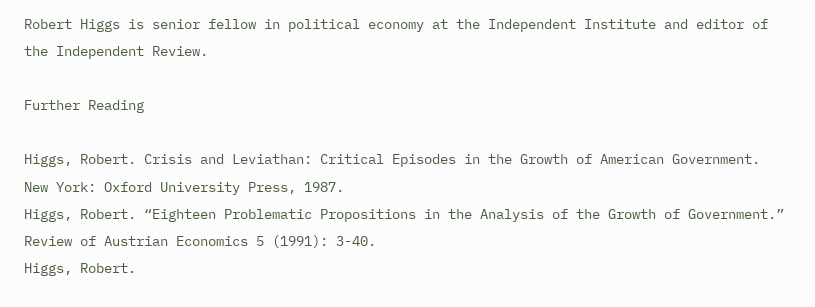Robert Higgs is senior fellow in political economy at the Independent Institute and editor of the Independent Review.

Further Reading

Higgs, Robert. Crisis and Leviathan: Critical Episodes in the Growth of American Government. New York: Oxford University Press, 1987.
Higgs, Robert. “Eighteen Problematic Propositions in the Analysis of the Growth of Government.” Review of Austrian Economics 5 (1991): 3-40.
Higgs, Robert.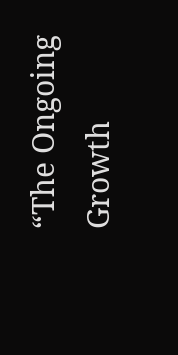“The Ongoing Growth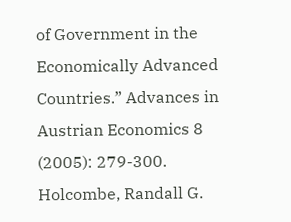of Government in the Economically Advanced Countries.” Advances in Austrian Economics 8 (2005): 279-300.
Holcombe, Randall G.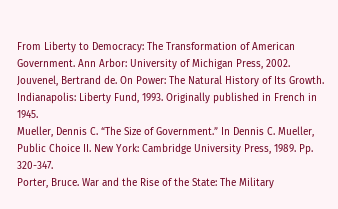From Liberty to Democracy: The Transformation of American Government. Ann Arbor: University of Michigan Press, 2002.
Jouvenel, Bertrand de. On Power: The Natural History of Its Growth. Indianapolis: Liberty Fund, 1993. Originally published in French in 1945.
Mueller, Dennis C. “The Size of Government.” In Dennis C. Mueller, Public Choice II. New York: Cambridge University Press, 1989. Pp. 320-347.
Porter, Bruce. War and the Rise of the State: The Military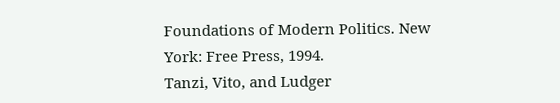Foundations of Modern Politics. New York: Free Press, 1994.
Tanzi, Vito, and Ludger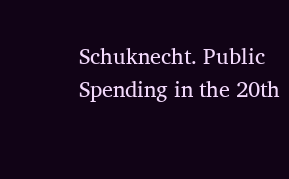Schuknecht. Public Spending in the 20th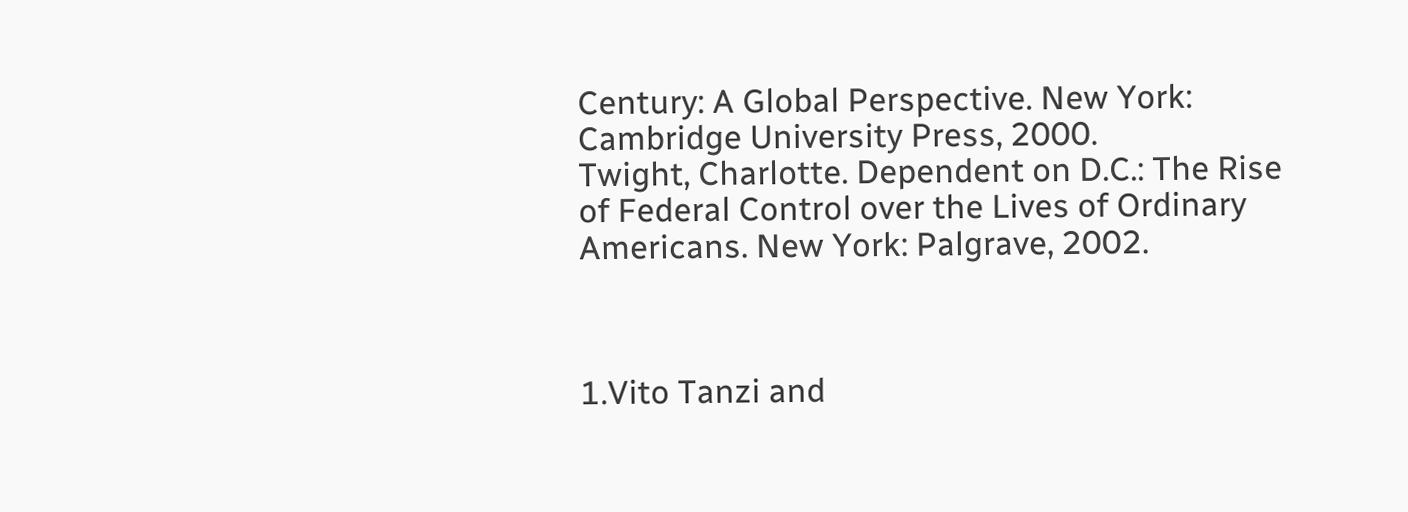Century: A Global Perspective. New York: Cambridge University Press, 2000.
Twight, Charlotte. Dependent on D.C.: The Rise of Federal Control over the Lives of Ordinary Americans. New York: Palgrave, 2002.



1.Vito Tanzi and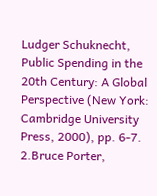Ludger Schuknecht, Public Spending in the 20th Century: A Global Perspective (New York: Cambridge University Press, 2000), pp. 6-7.
2.Bruce Porter,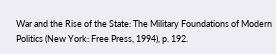War and the Rise of the State: The Military Foundations of Modern Politics (New York: Free Press, 1994), p. 192.